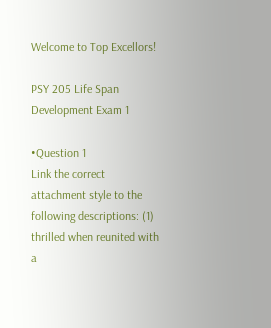Welcome to Top Excellors!

PSY 205 Life Span Development Exam 1

•Question 1
Link the correct attachment style to the following descriptions: (1) thrilled when reunited with a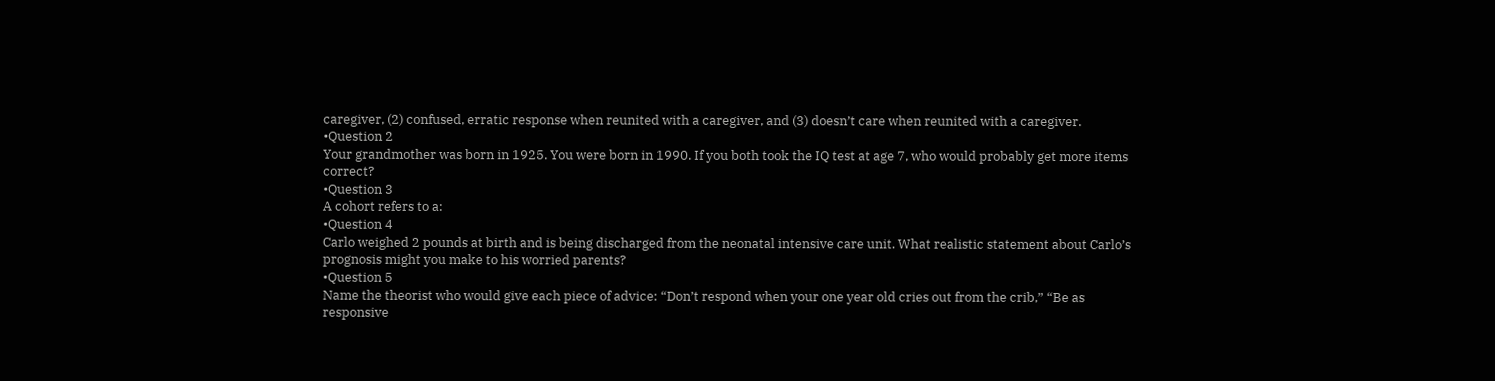caregiver, (2) confused, erratic response when reunited with a caregiver, and (3) doesn’t care when reunited with a caregiver.
•Question 2
Your grandmother was born in 1925. You were born in 1990. If you both took the IQ test at age 7, who would probably get more items correct?
•Question 3
A cohort refers to a:
•Question 4
Carlo weighed 2 pounds at birth and is being discharged from the neonatal intensive care unit. What realistic statement about Carlo’s prognosis might you make to his worried parents?
•Question 5
Name the theorist who would give each piece of advice: “Don’t respond when your one year old cries out from the crib,” “Be as responsive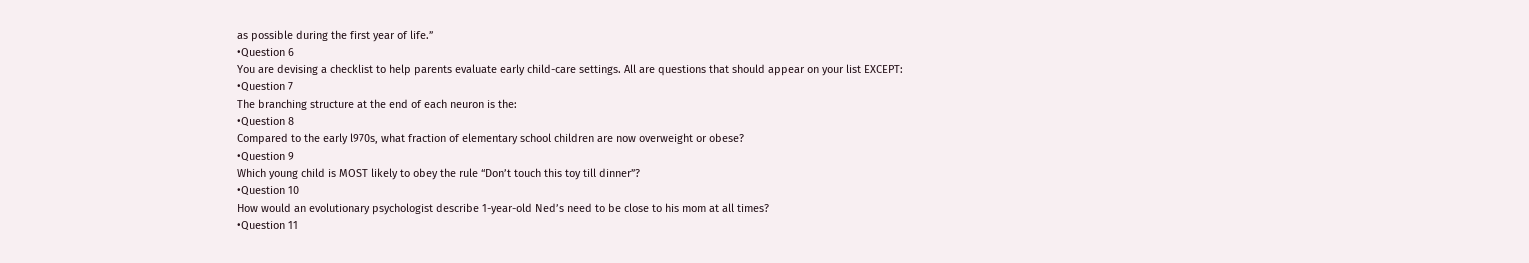as possible during the first year of life.”
•Question 6
You are devising a checklist to help parents evaluate early child-care settings. All are questions that should appear on your list EXCEPT:
•Question 7
The branching structure at the end of each neuron is the:
•Question 8
Compared to the early l970s, what fraction of elementary school children are now overweight or obese?
•Question 9
Which young child is MOST likely to obey the rule “Don’t touch this toy till dinner”?
•Question 10
How would an evolutionary psychologist describe 1-year-old Ned’s need to be close to his mom at all times?
•Question 11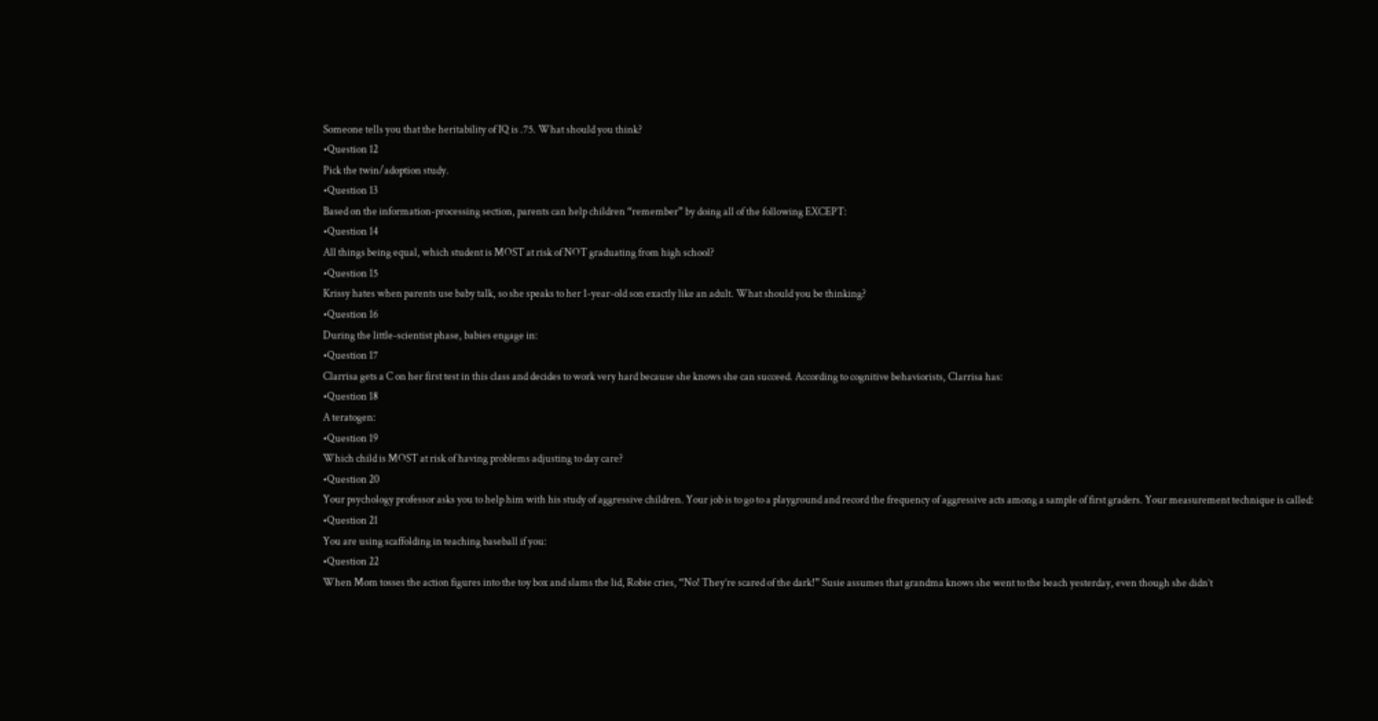Someone tells you that the heritability of IQ is .75. What should you think?
•Question 12
Pick the twin/adoption study.
•Question 13
Based on the information-processing section, parents can help children “remember” by doing all of the following EXCEPT:
•Question 14
All things being equal, which student is MOST at risk of NOT graduating from high school?
•Question 15
Krissy hates when parents use baby talk, so she speaks to her 1-year-old son exactly like an adult. What should you be thinking?
•Question 16
During the little-scientist phase, babies engage in:
•Question 17
Clarrisa gets a C on her first test in this class and decides to work very hard because she knows she can succeed. According to cognitive behaviorists, Clarrisa has:
•Question 18
A teratogen:
•Question 19
Which child is MOST at risk of having problems adjusting to day care?
•Question 20
Your psychology professor asks you to help him with his study of aggressive children. Your job is to go to a playground and record the frequency of aggressive acts among a sample of first graders. Your measurement technique is called:
•Question 21
You are using scaffolding in teaching baseball if you:
•Question 22
When Mom tosses the action figures into the toy box and slams the lid, Robie cries, “No! They’re scared of the dark!” Susie assumes that grandma knows she went to the beach yesterday, even though she didn’t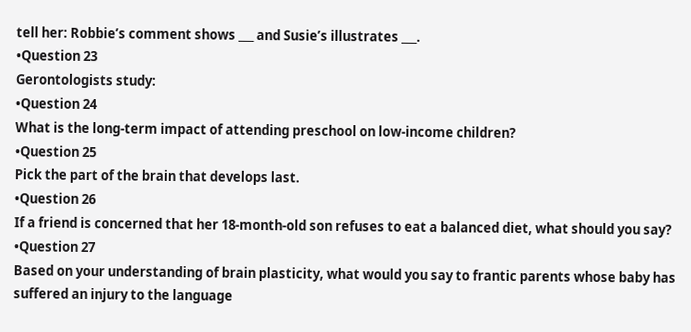tell her: Robbie’s comment shows ___ and Susie’s illustrates ___.
•Question 23
Gerontologists study:
•Question 24
What is the long-term impact of attending preschool on low-income children?
•Question 25
Pick the part of the brain that develops last.
•Question 26
If a friend is concerned that her 18-month-old son refuses to eat a balanced diet, what should you say?
•Question 27
Based on your understanding of brain plasticity, what would you say to frantic parents whose baby has suffered an injury to the language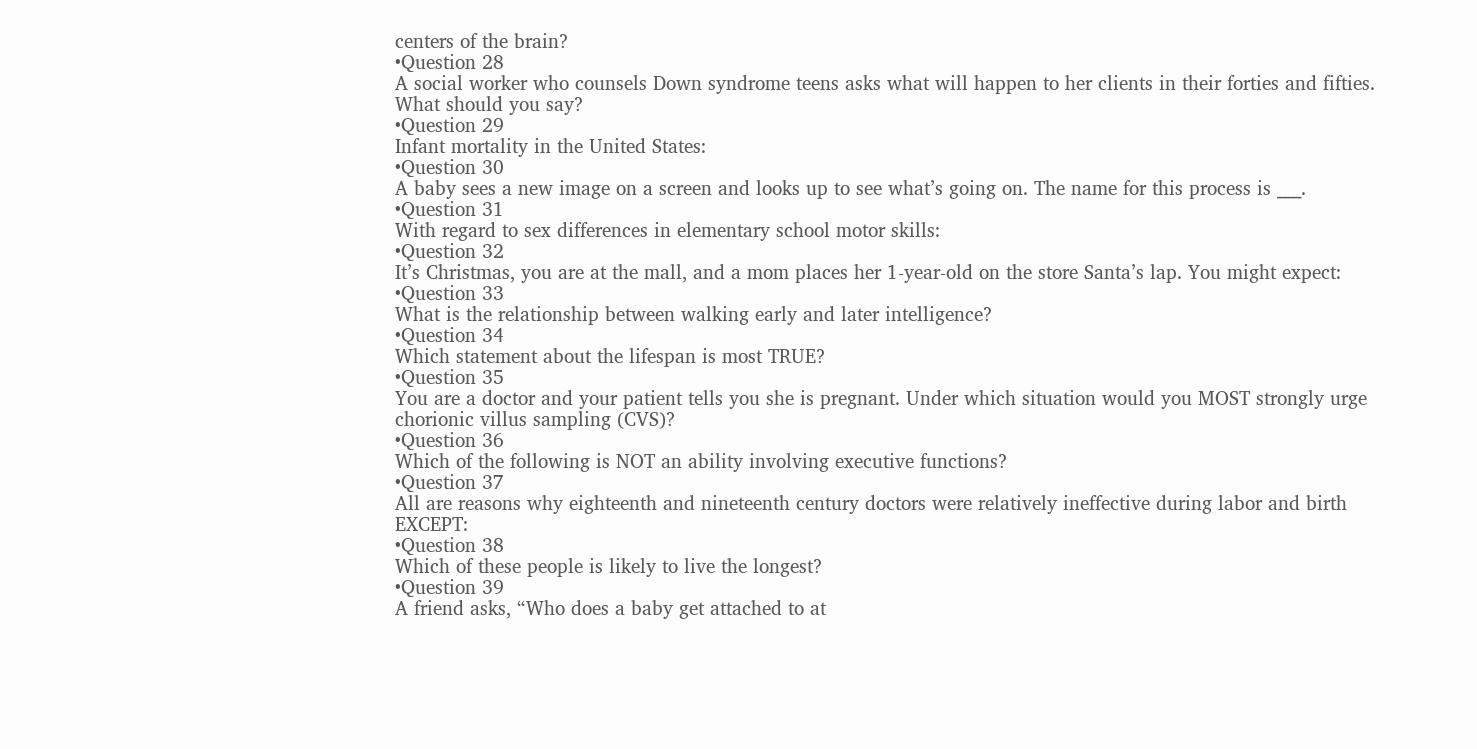centers of the brain?
•Question 28
A social worker who counsels Down syndrome teens asks what will happen to her clients in their forties and fifties. What should you say?
•Question 29
Infant mortality in the United States:
•Question 30
A baby sees a new image on a screen and looks up to see what’s going on. The name for this process is ___.
•Question 31
With regard to sex differences in elementary school motor skills:
•Question 32
It’s Christmas, you are at the mall, and a mom places her 1-year-old on the store Santa’s lap. You might expect:
•Question 33
What is the relationship between walking early and later intelligence?
•Question 34
Which statement about the lifespan is most TRUE?
•Question 35
You are a doctor and your patient tells you she is pregnant. Under which situation would you MOST strongly urge chorionic villus sampling (CVS)?
•Question 36
Which of the following is NOT an ability involving executive functions?
•Question 37
All are reasons why eighteenth and nineteenth century doctors were relatively ineffective during labor and birth EXCEPT:
•Question 38
Which of these people is likely to live the longest?
•Question 39
A friend asks, “Who does a baby get attached to at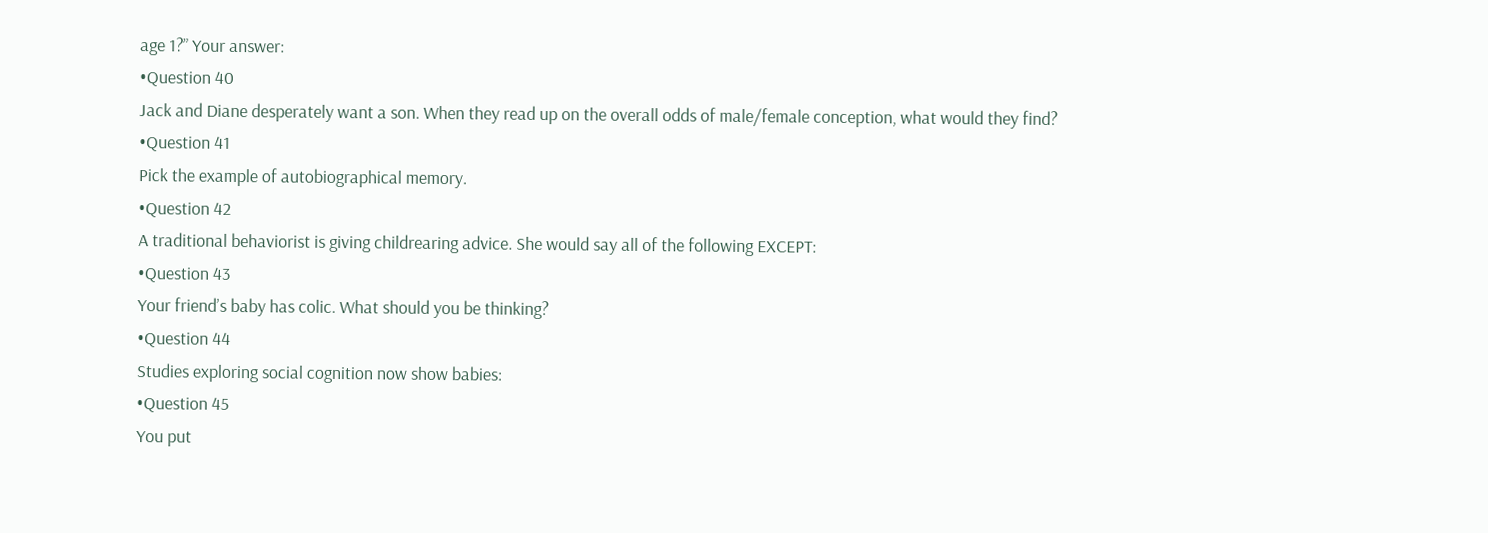age 1?” Your answer:
•Question 40
Jack and Diane desperately want a son. When they read up on the overall odds of male/female conception, what would they find?
•Question 41
Pick the example of autobiographical memory.
•Question 42
A traditional behaviorist is giving childrearing advice. She would say all of the following EXCEPT:
•Question 43
Your friend’s baby has colic. What should you be thinking?
•Question 44
Studies exploring social cognition now show babies:
•Question 45
You put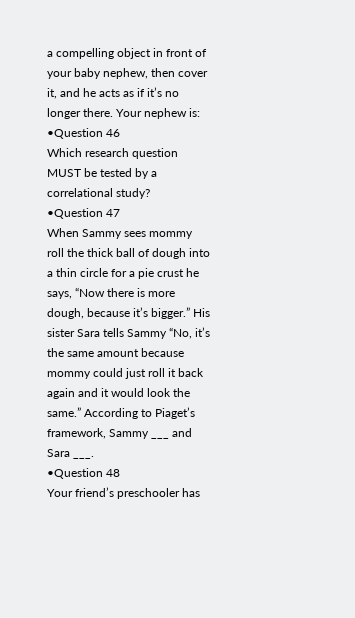a compelling object in front of your baby nephew, then cover it, and he acts as if it’s no longer there. Your nephew is:
•Question 46
Which research question MUST be tested by a correlational study?
•Question 47
When Sammy sees mommy roll the thick ball of dough into a thin circle for a pie crust he says, “Now there is more dough, because it’s bigger.” His sister Sara tells Sammy “No, it’s the same amount because mommy could just roll it back again and it would look the same.” According to Piaget’s framework, Sammy ___ and Sara ___.
•Question 48
Your friend’s preschooler has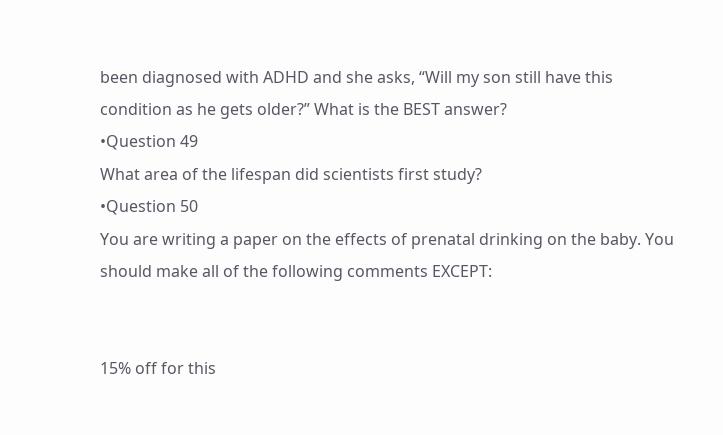been diagnosed with ADHD and she asks, “Will my son still have this condition as he gets older?” What is the BEST answer?
•Question 49
What area of the lifespan did scientists first study?
•Question 50
You are writing a paper on the effects of prenatal drinking on the baby. You should make all of the following comments EXCEPT:


15% off for this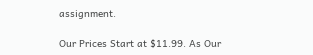assignment.

Our Prices Start at $11.99. As Our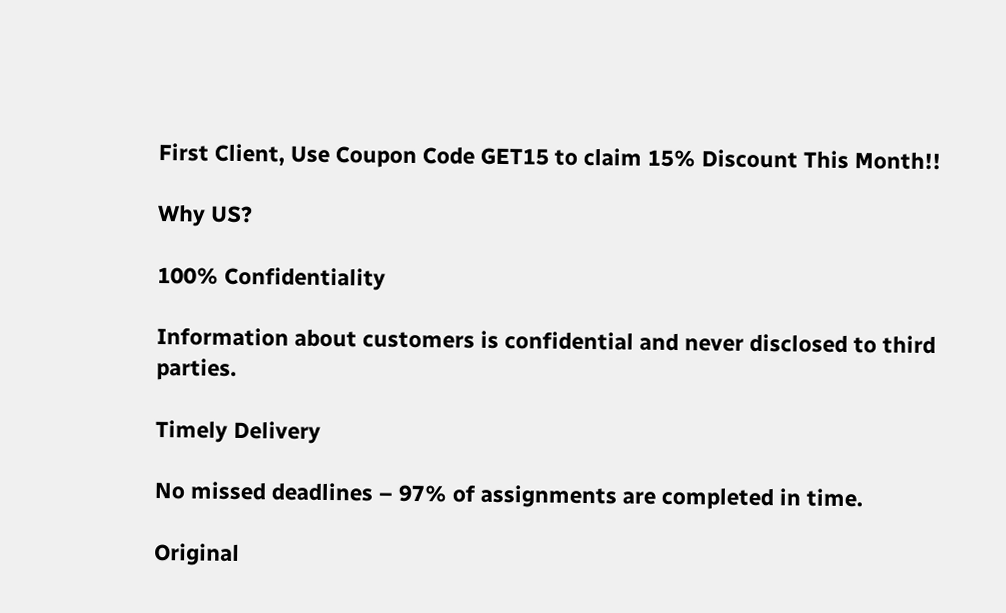First Client, Use Coupon Code GET15 to claim 15% Discount This Month!!

Why US?

100% Confidentiality

Information about customers is confidential and never disclosed to third parties.

Timely Delivery

No missed deadlines – 97% of assignments are completed in time.

Original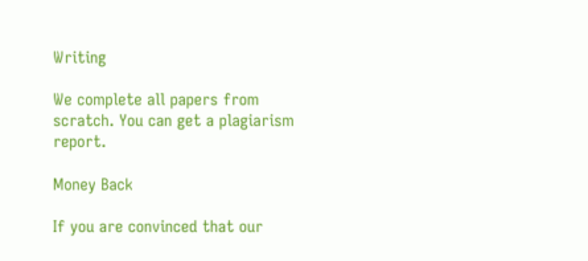Writing

We complete all papers from scratch. You can get a plagiarism report.

Money Back

If you are convinced that our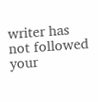writer has not followed your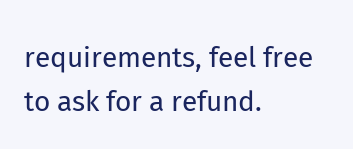requirements, feel free to ask for a refund.